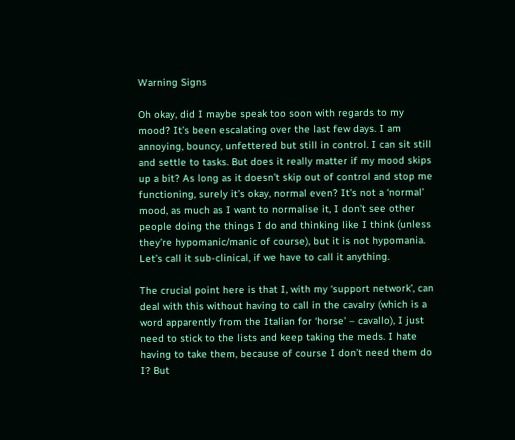Warning Signs

Oh okay, did I maybe speak too soon with regards to my mood? It’s been escalating over the last few days. I am annoying, bouncy, unfettered but still in control. I can sit still and settle to tasks. But does it really matter if my mood skips up a bit? As long as it doesn’t skip out of control and stop me functioning, surely it’s okay, normal even? It’s not a ‘normal’ mood, as much as I want to normalise it, I don’t see other people doing the things I do and thinking like I think (unless they’re hypomanic/manic of course), but it is not hypomania. Let’s call it sub-clinical, if we have to call it anything.

The crucial point here is that I, with my ‘support network’, can deal with this without having to call in the cavalry (which is a word apparently from the Italian for ‘horse’ – cavallo), I just need to stick to the lists and keep taking the meds. I hate having to take them, because of course I don’t need them do I? But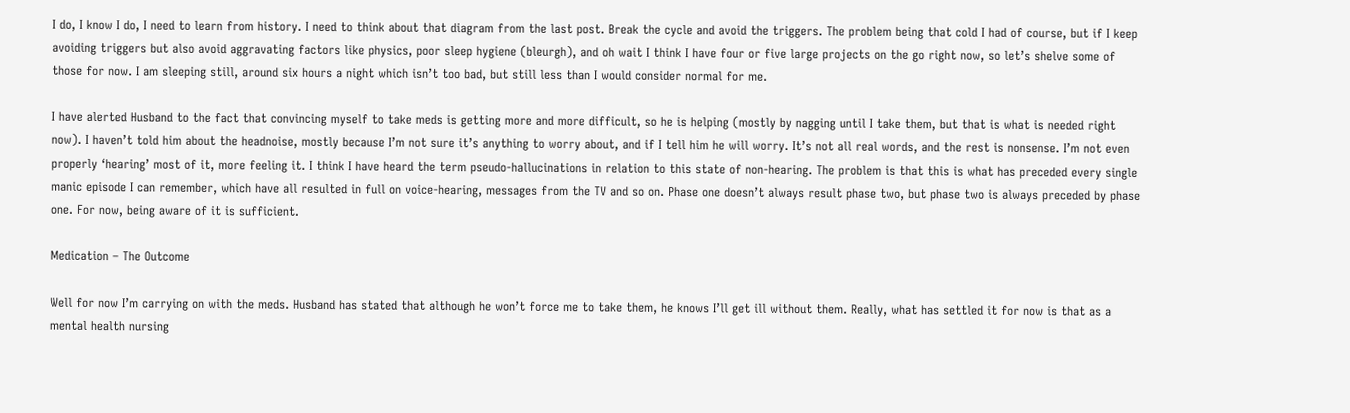I do, I know I do, I need to learn from history. I need to think about that diagram from the last post. Break the cycle and avoid the triggers. The problem being that cold I had of course, but if I keep avoiding triggers but also avoid aggravating factors like physics, poor sleep hygiene (bleurgh), and oh wait I think I have four or five large projects on the go right now, so let’s shelve some of those for now. I am sleeping still, around six hours a night which isn’t too bad, but still less than I would consider normal for me.

I have alerted Husband to the fact that convincing myself to take meds is getting more and more difficult, so he is helping (mostly by nagging until I take them, but that is what is needed right now). I haven’t told him about the headnoise, mostly because I’m not sure it’s anything to worry about, and if I tell him he will worry. It’s not all real words, and the rest is nonsense. I’m not even properly ‘hearing’ most of it, more feeling it. I think I have heard the term pseudo-hallucinations in relation to this state of non-hearing. The problem is that this is what has preceded every single manic episode I can remember, which have all resulted in full on voice-hearing, messages from the TV and so on. Phase one doesn’t always result phase two, but phase two is always preceded by phase one. For now, being aware of it is sufficient.

Medication – The Outcome

Well for now I’m carrying on with the meds. Husband has stated that although he won’t force me to take them, he knows I’ll get ill without them. Really, what has settled it for now is that as a mental health nursing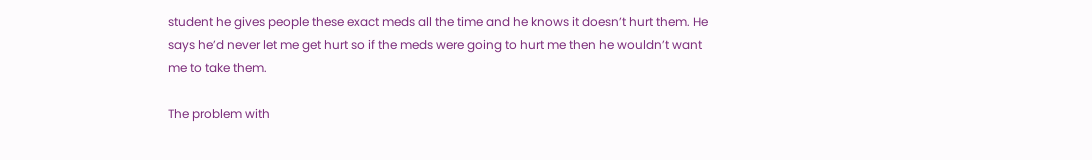student he gives people these exact meds all the time and he knows it doesn’t hurt them. He says he’d never let me get hurt so if the meds were going to hurt me then he wouldn’t want me to take them.

The problem with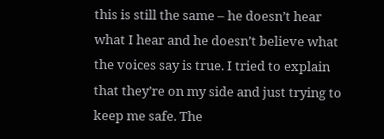this is still the same – he doesn’t hear what I hear and he doesn’t believe what the voices say is true. I tried to explain that they’re on my side and just trying to keep me safe. The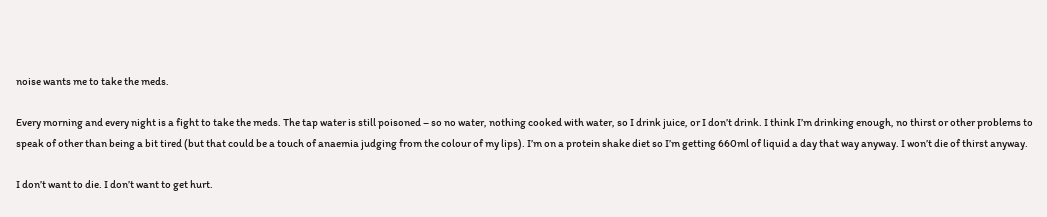noise wants me to take the meds.

Every morning and every night is a fight to take the meds. The tap water is still poisoned – so no water, nothing cooked with water, so I drink juice, or I don’t drink. I think I’m drinking enough, no thirst or other problems to speak of other than being a bit tired (but that could be a touch of anaemia judging from the colour of my lips). I’m on a protein shake diet so I’m getting 660ml of liquid a day that way anyway. I won’t die of thirst anyway.

I don’t want to die. I don’t want to get hurt.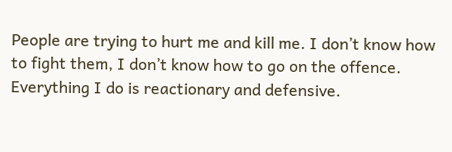People are trying to hurt me and kill me. I don’t know how to fight them, I don’t know how to go on the offence. Everything I do is reactionary and defensive.